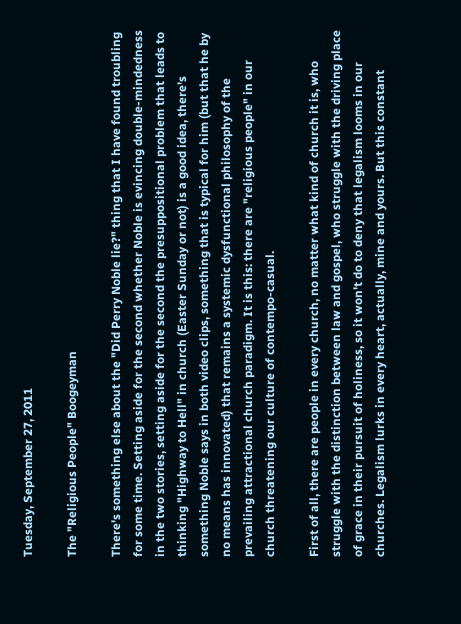Tuesday, September 27, 2011

The "Religious People" Boogeyman

There's something else about the "Did Perry Noble lie?" thing that I have found troubling for some time. Setting aside for the second whether Noble is evincing double-mindedness in the two stories, setting aside for the second the presuppositional problem that leads to thinking "Highway to Hell" in church (Easter Sunday or not) is a good idea, there's something Noble says in both video clips, something that is typical for him (but that he by no means has innovated) that remains a systemic dysfunctional philosophy of the prevailing attractional church paradigm. It is this: there are "religious people" in our church threatening our culture of contempo-casual.

First of all, there are people in every church, no matter what kind of church it is, who struggle with the distinction between law and gospel, who struggle with the driving place of grace in their pursuit of holiness, so it won't do to deny that legalism looms in our churches. Legalism lurks in every heart, actually, mine and yours. But this constant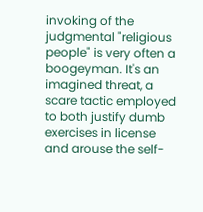invoking of the judgmental "religious people" is very often a boogeyman. It's an imagined threat, a scare tactic employed to both justify dumb exercises in license and arouse the self-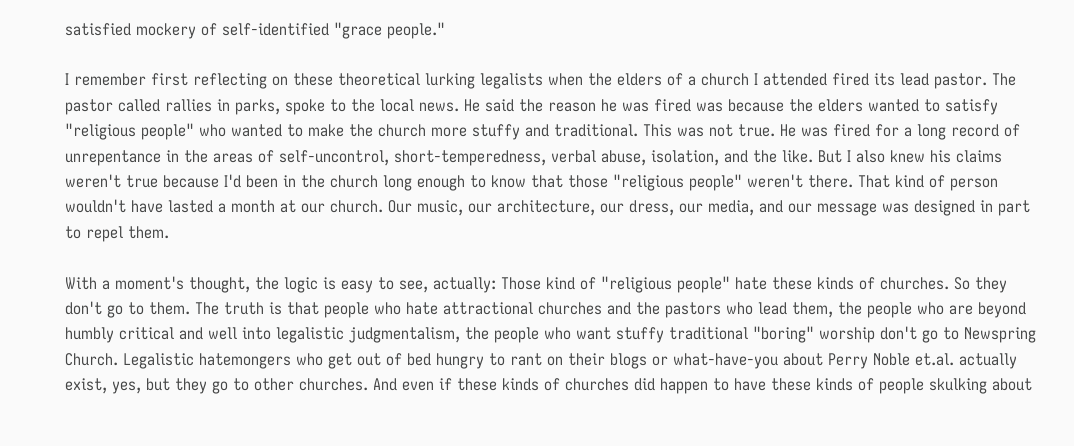satisfied mockery of self-identified "grace people."

I remember first reflecting on these theoretical lurking legalists when the elders of a church I attended fired its lead pastor. The pastor called rallies in parks, spoke to the local news. He said the reason he was fired was because the elders wanted to satisfy "religious people" who wanted to make the church more stuffy and traditional. This was not true. He was fired for a long record of unrepentance in the areas of self-uncontrol, short-temperedness, verbal abuse, isolation, and the like. But I also knew his claims weren't true because I'd been in the church long enough to know that those "religious people" weren't there. That kind of person wouldn't have lasted a month at our church. Our music, our architecture, our dress, our media, and our message was designed in part to repel them.

With a moment's thought, the logic is easy to see, actually: Those kind of "religious people" hate these kinds of churches. So they don't go to them. The truth is that people who hate attractional churches and the pastors who lead them, the people who are beyond humbly critical and well into legalistic judgmentalism, the people who want stuffy traditional "boring" worship don't go to Newspring Church. Legalistic hatemongers who get out of bed hungry to rant on their blogs or what-have-you about Perry Noble et.al. actually exist, yes, but they go to other churches. And even if these kinds of churches did happen to have these kinds of people skulking about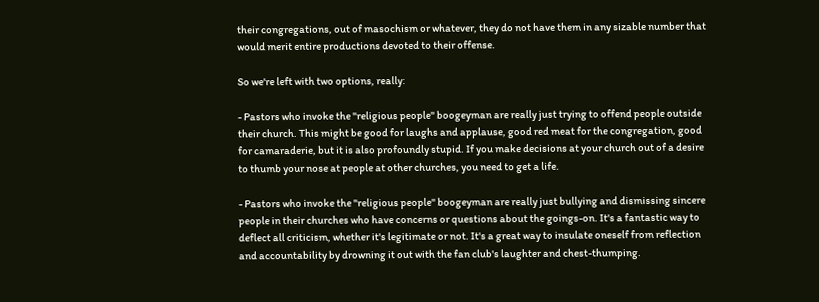their congregations, out of masochism or whatever, they do not have them in any sizable number that would merit entire productions devoted to their offense.

So we're left with two options, really:

- Pastors who invoke the "religious people" boogeyman are really just trying to offend people outside their church. This might be good for laughs and applause, good red meat for the congregation, good for camaraderie, but it is also profoundly stupid. If you make decisions at your church out of a desire to thumb your nose at people at other churches, you need to get a life.

- Pastors who invoke the "religious people" boogeyman are really just bullying and dismissing sincere people in their churches who have concerns or questions about the goings-on. It's a fantastic way to deflect all criticism, whether it's legitimate or not. It's a great way to insulate oneself from reflection and accountability by drowning it out with the fan club's laughter and chest-thumping.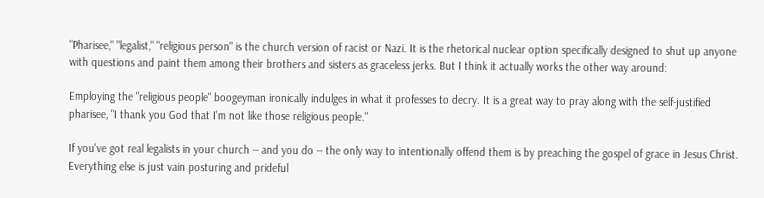"Pharisee," "legalist," "religious person" is the church version of racist or Nazi. It is the rhetorical nuclear option specifically designed to shut up anyone with questions and paint them among their brothers and sisters as graceless jerks. But I think it actually works the other way around:

Employing the "religious people" boogeyman ironically indulges in what it professes to decry. It is a great way to pray along with the self-justified pharisee, "I thank you God that I'm not like those religious people."

If you've got real legalists in your church -- and you do -- the only way to intentionally offend them is by preaching the gospel of grace in Jesus Christ. Everything else is just vain posturing and prideful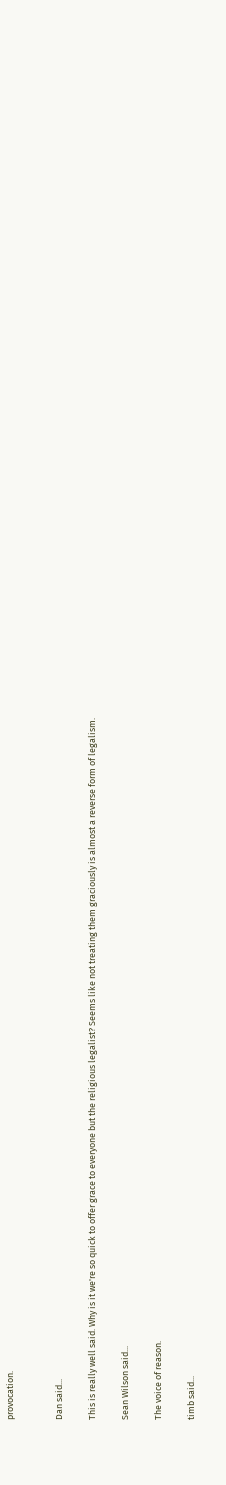provocation.


Dan said...

This is really well said. Why is it we're so quick to offer grace to everyone but the religious legalist? Seems like not treating them graciously is almost a reverse form of legalism.

Sean Wilson said...

The voice of reason.

timb said...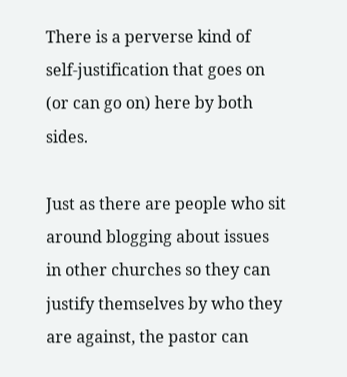There is a perverse kind of self-justification that goes on (or can go on) here by both sides.

Just as there are people who sit around blogging about issues in other churches so they can justify themselves by who they are against, the pastor can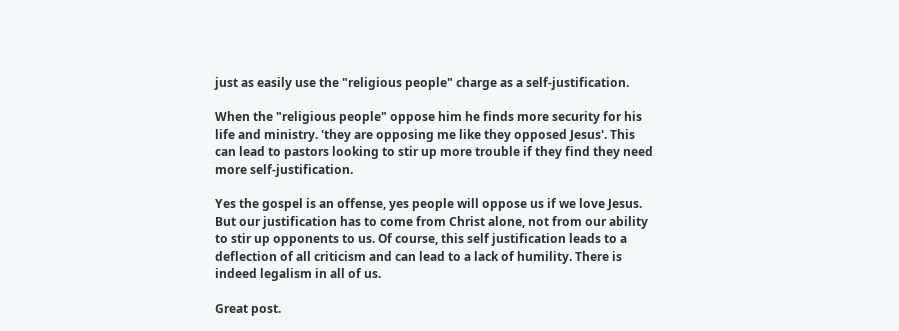just as easily use the "religious people" charge as a self-justification.

When the "religious people" oppose him he finds more security for his life and ministry. 'they are opposing me like they opposed Jesus'. This can lead to pastors looking to stir up more trouble if they find they need more self-justification.

Yes the gospel is an offense, yes people will oppose us if we love Jesus. But our justification has to come from Christ alone, not from our ability to stir up opponents to us. Of course, this self justification leads to a deflection of all criticism and can lead to a lack of humility. There is indeed legalism in all of us.

Great post.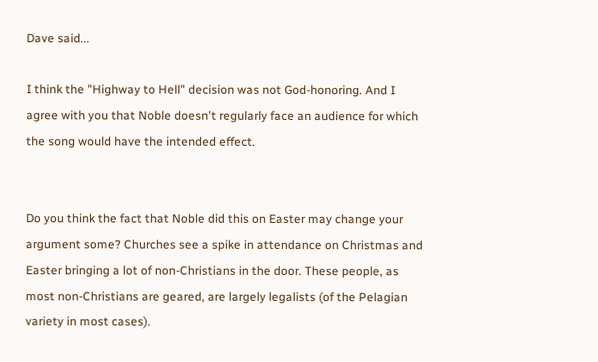Dave said...

I think the "Highway to Hell" decision was not God-honoring. And I agree with you that Noble doesn't regularly face an audience for which the song would have the intended effect.


Do you think the fact that Noble did this on Easter may change your argument some? Churches see a spike in attendance on Christmas and Easter bringing a lot of non-Christians in the door. These people, as most non-Christians are geared, are largely legalists (of the Pelagian variety in most cases).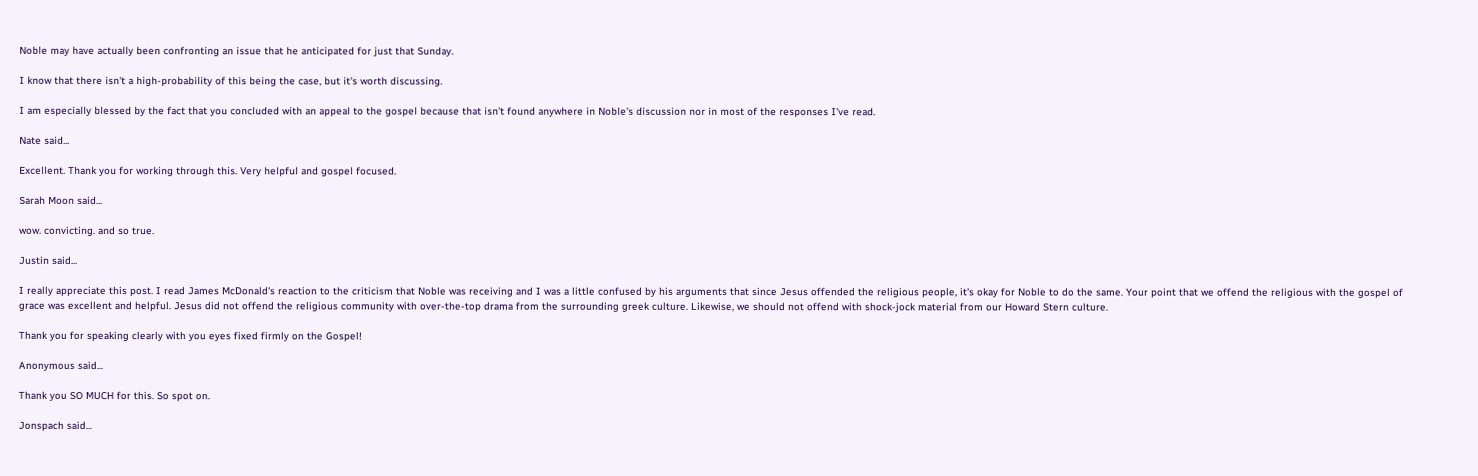Noble may have actually been confronting an issue that he anticipated for just that Sunday.

I know that there isn't a high-probability of this being the case, but it's worth discussing.

I am especially blessed by the fact that you concluded with an appeal to the gospel because that isn't found anywhere in Noble's discussion nor in most of the responses I've read.

Nate said...

Excellent. Thank you for working through this. Very helpful and gospel focused.

Sarah Moon said...

wow. convicting. and so true.

Justin said...

I really appreciate this post. I read James McDonald's reaction to the criticism that Noble was receiving and I was a little confused by his arguments that since Jesus offended the religious people, it's okay for Noble to do the same. Your point that we offend the religious with the gospel of grace was excellent and helpful. Jesus did not offend the religious community with over-the-top drama from the surrounding greek culture. Likewise, we should not offend with shock-jock material from our Howard Stern culture.

Thank you for speaking clearly with you eyes fixed firmly on the Gospel!

Anonymous said...

Thank you SO MUCH for this. So spot on.

Jonspach said...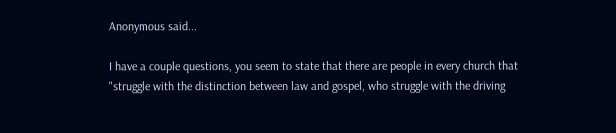Anonymous said...

I have a couple questions, you seem to state that there are people in every church that "struggle with the distinction between law and gospel, who struggle with the driving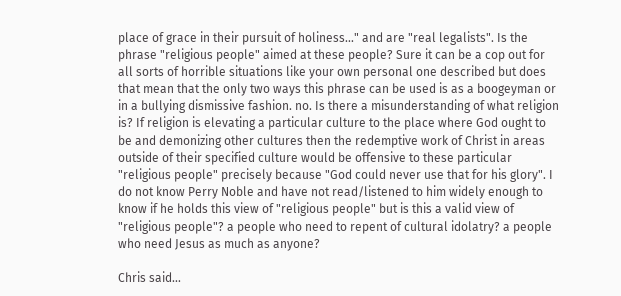place of grace in their pursuit of holiness..." and are "real legalists". Is the phrase "religious people" aimed at these people? Sure it can be a cop out for all sorts of horrible situations like your own personal one described but does that mean that the only two ways this phrase can be used is as a boogeyman or in a bullying dismissive fashion. no. Is there a misunderstanding of what religion is? If religion is elevating a particular culture to the place where God ought to be and demonizing other cultures then the redemptive work of Christ in areas outside of their specified culture would be offensive to these particular "religious people" precisely because "God could never use that for his glory". I do not know Perry Noble and have not read/listened to him widely enough to know if he holds this view of "religious people" but is this a valid view of "religious people"? a people who need to repent of cultural idolatry? a people who need Jesus as much as anyone?

Chris said...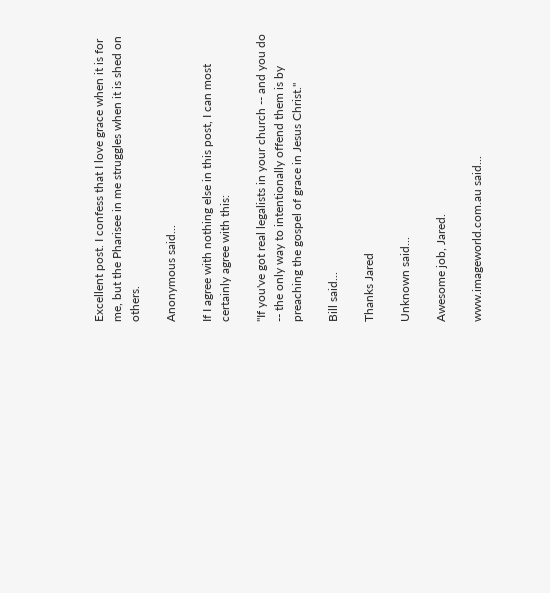Excellent post. I confess that I love grace when it is for me, but the Pharisee in me struggles when it is shed on others.

Anonymous said...

If I agree with nothing else in this post, I can most certainly agree with this:

"If you've got real legalists in your church -- and you do -- the only way to intentionally offend them is by preaching the gospel of grace in Jesus Christ."

Bill said...

Thanks Jared

Unknown said...

Awesome job, Jared.

www.imageworld.com.au said...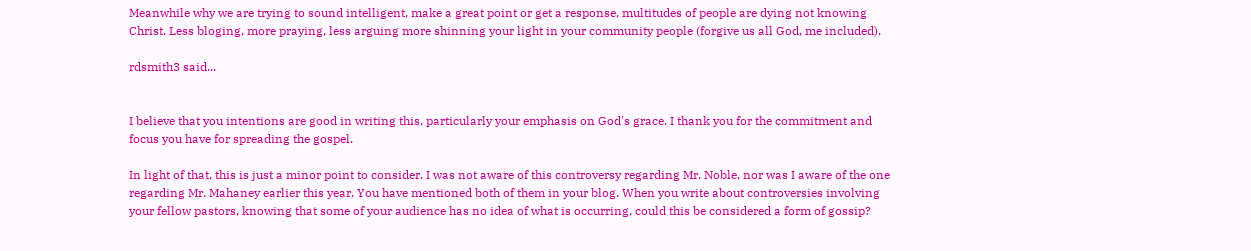Meanwhile why we are trying to sound intelligent, make a great point or get a response, multitudes of people are dying not knowing Christ. Less bloging, more praying, less arguing more shinning your light in your community people (forgive us all God, me included).

rdsmith3 said...


I believe that you intentions are good in writing this, particularly your emphasis on God's grace. I thank you for the commitment and focus you have for spreading the gospel.

In light of that, this is just a minor point to consider. I was not aware of this controversy regarding Mr. Noble, nor was I aware of the one regarding Mr. Mahaney earlier this year. You have mentioned both of them in your blog. When you write about controversies involving your fellow pastors, knowing that some of your audience has no idea of what is occurring, could this be considered a form of gossip?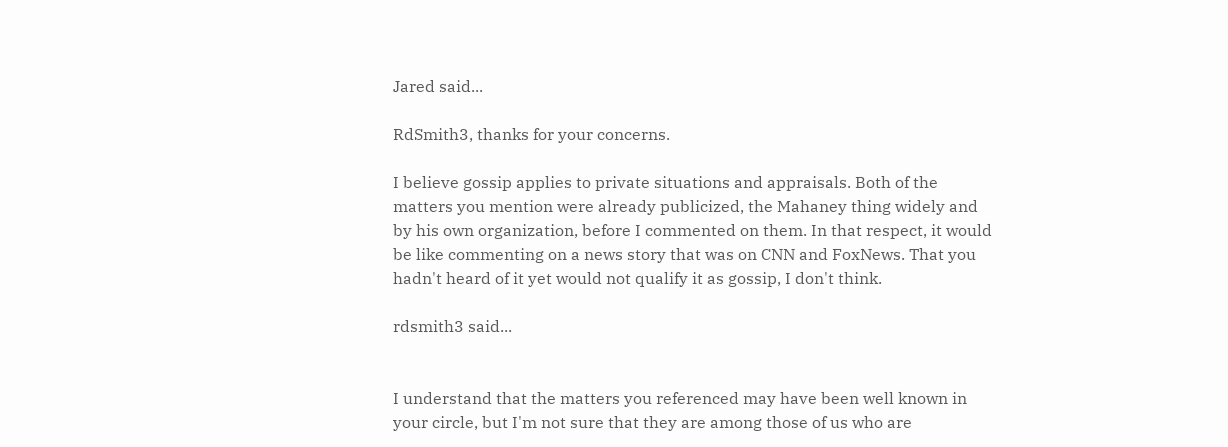Jared said...

RdSmith3, thanks for your concerns.

I believe gossip applies to private situations and appraisals. Both of the matters you mention were already publicized, the Mahaney thing widely and by his own organization, before I commented on them. In that respect, it would be like commenting on a news story that was on CNN and FoxNews. That you hadn't heard of it yet would not qualify it as gossip, I don't think.

rdsmith3 said...


I understand that the matters you referenced may have been well known in your circle, but I'm not sure that they are among those of us who are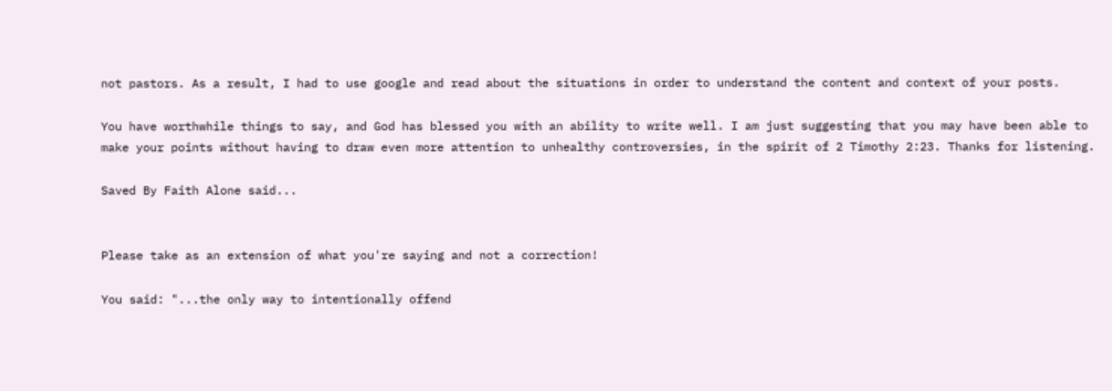not pastors. As a result, I had to use google and read about the situations in order to understand the content and context of your posts.

You have worthwhile things to say, and God has blessed you with an ability to write well. I am just suggesting that you may have been able to make your points without having to draw even more attention to unhealthy controversies, in the spirit of 2 Timothy 2:23. Thanks for listening.

Saved By Faith Alone said...


Please take as an extension of what you're saying and not a correction!

You said: "...the only way to intentionally offend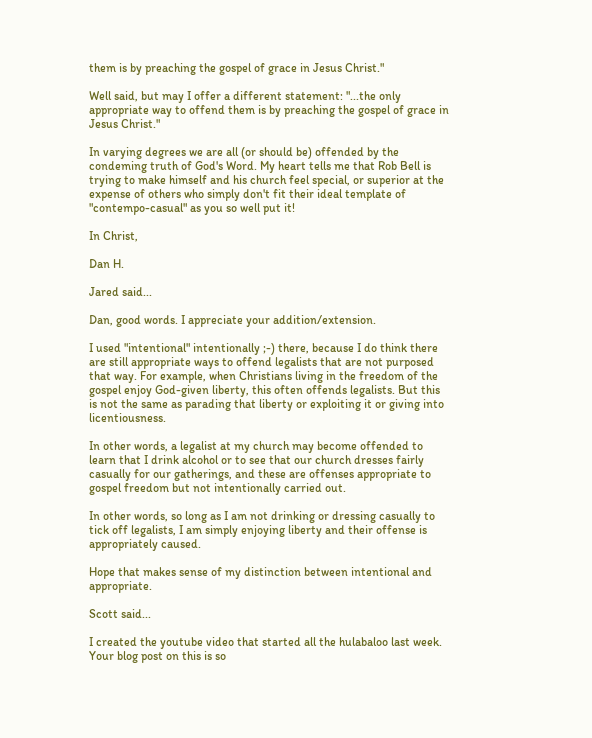them is by preaching the gospel of grace in Jesus Christ."

Well said, but may I offer a different statement: "...the only appropriate way to offend them is by preaching the gospel of grace in Jesus Christ."

In varying degrees we are all (or should be) offended by the condeming truth of God's Word. My heart tells me that Rob Bell is trying to make himself and his church feel special, or superior at the expense of others who simply don't fit their ideal template of "contempo-casual" as you so well put it!

In Christ,

Dan H.

Jared said...

Dan, good words. I appreciate your addition/extension.

I used "intentional" intentionally ;-) there, because I do think there are still appropriate ways to offend legalists that are not purposed that way. For example, when Christians living in the freedom of the gospel enjoy God-given liberty, this often offends legalists. But this is not the same as parading that liberty or exploiting it or giving into licentiousness.

In other words, a legalist at my church may become offended to learn that I drink alcohol or to see that our church dresses fairly casually for our gatherings, and these are offenses appropriate to gospel freedom but not intentionally carried out.

In other words, so long as I am not drinking or dressing casually to tick off legalists, I am simply enjoying liberty and their offense is appropriately caused.

Hope that makes sense of my distinction between intentional and appropriate.

Scott said...

I created the youtube video that started all the hulabaloo last week. Your blog post on this is so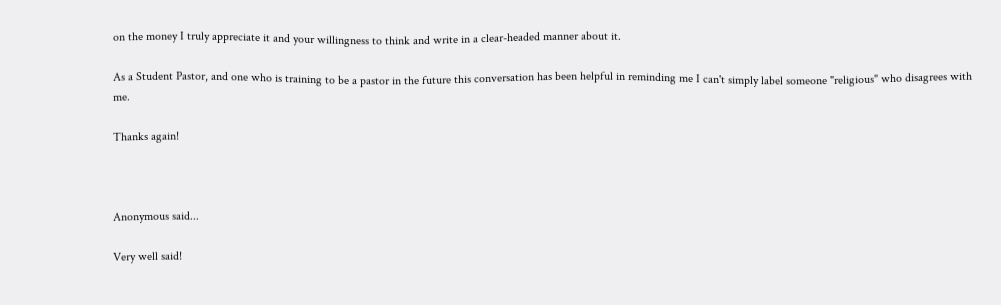on the money I truly appreciate it and your willingness to think and write in a clear-headed manner about it.

As a Student Pastor, and one who is training to be a pastor in the future this conversation has been helpful in reminding me I can't simply label someone "religious" who disagrees with me.

Thanks again!



Anonymous said...

Very well said!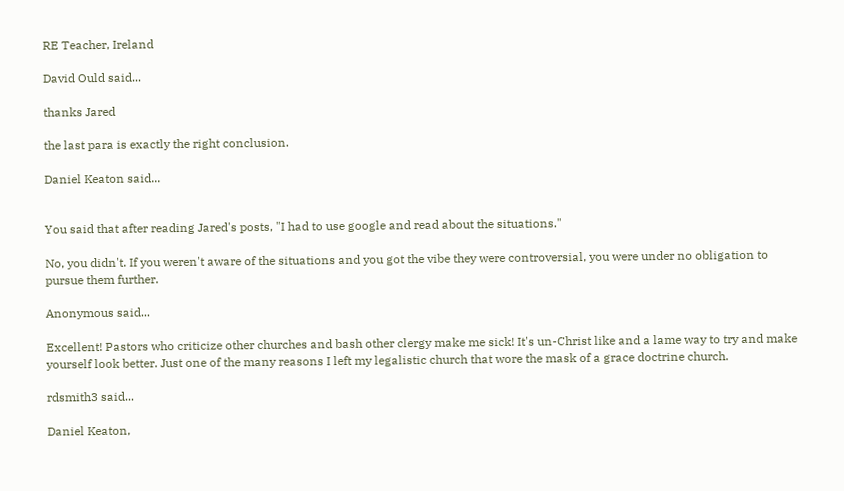RE Teacher, Ireland

David Ould said...

thanks Jared

the last para is exactly the right conclusion.

Daniel Keaton said...


You said that after reading Jared's posts, "I had to use google and read about the situations."

No, you didn't. If you weren't aware of the situations and you got the vibe they were controversial, you were under no obligation to pursue them further.

Anonymous said...

Excellent! Pastors who criticize other churches and bash other clergy make me sick! It's un-Christ like and a lame way to try and make yourself look better. Just one of the many reasons I left my legalistic church that wore the mask of a grace doctrine church.

rdsmith3 said...

Daniel Keaton,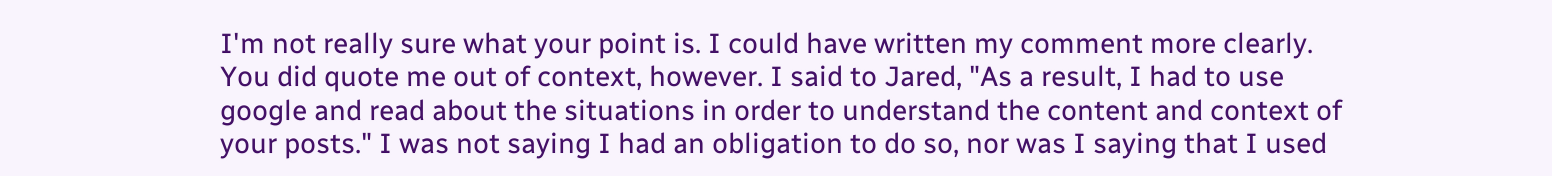I'm not really sure what your point is. I could have written my comment more clearly. You did quote me out of context, however. I said to Jared, "As a result, I had to use google and read about the situations in order to understand the content and context of your posts." I was not saying I had an obligation to do so, nor was I saying that I used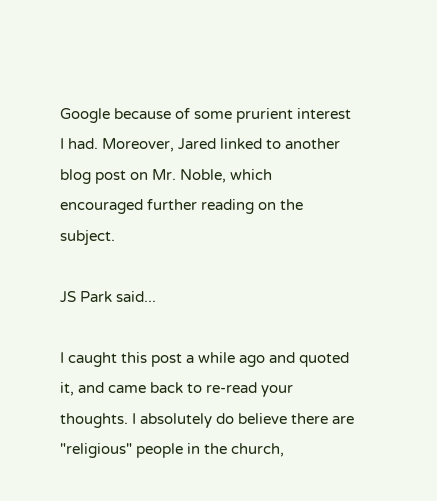Google because of some prurient interest I had. Moreover, Jared linked to another blog post on Mr. Noble, which encouraged further reading on the subject.

JS Park said...

I caught this post a while ago and quoted it, and came back to re-read your thoughts. I absolutely do believe there are "religious" people in the church,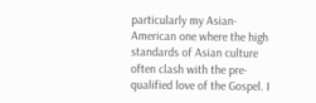particularly my Asian-American one where the high standards of Asian culture often clash with the pre-qualified love of the Gospel. I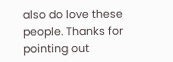also do love these people. Thanks for pointing out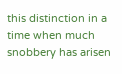this distinction in a time when much snobbery has arisen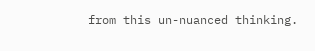from this un-nuanced thinking.